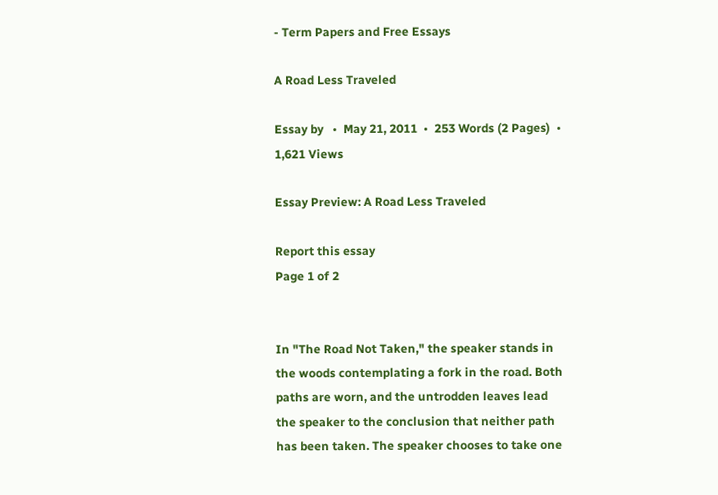- Term Papers and Free Essays

A Road Less Traveled

Essay by   •  May 21, 2011  •  253 Words (2 Pages)  •  1,621 Views

Essay Preview: A Road Less Traveled

Report this essay
Page 1 of 2


In "The Road Not Taken," the speaker stands in the woods contemplating a fork in the road. Both paths are worn, and the untrodden leaves lead the speaker to the conclusion that neither path has been taken. The speaker chooses to take one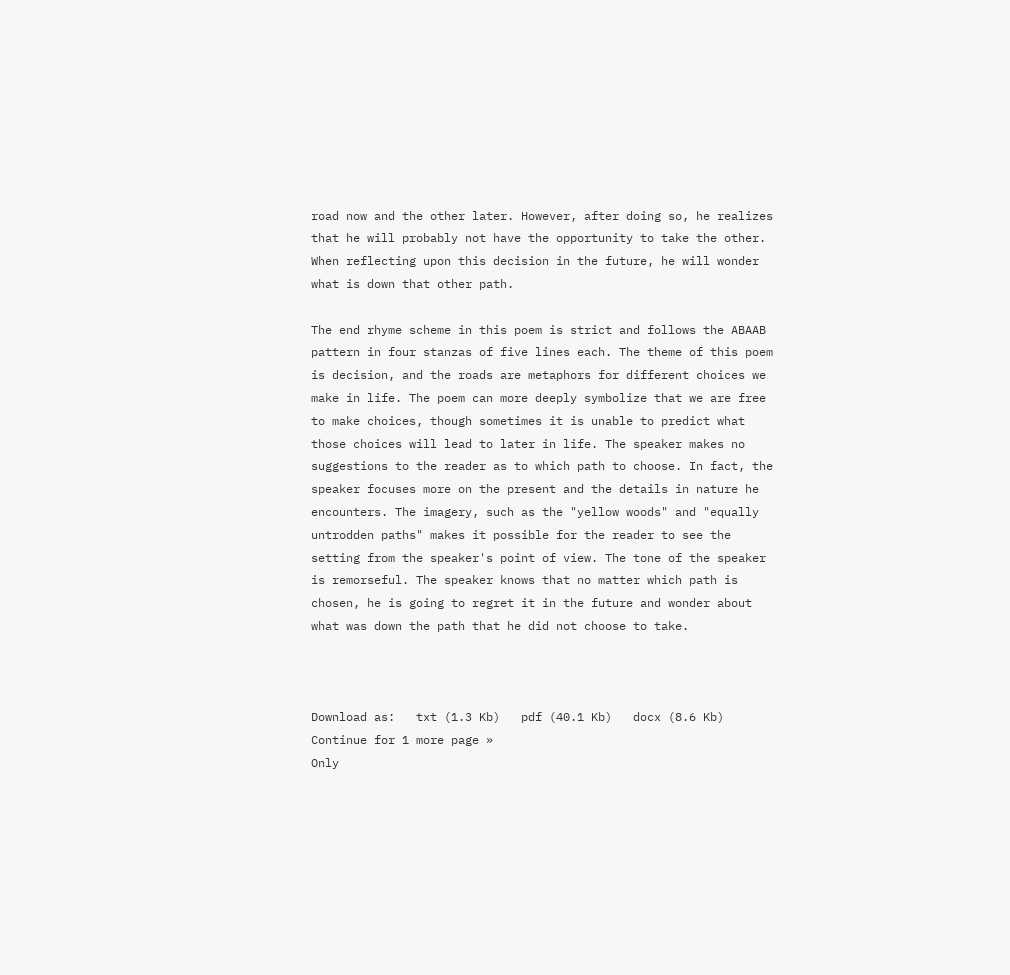road now and the other later. However, after doing so, he realizes that he will probably not have the opportunity to take the other. When reflecting upon this decision in the future, he will wonder what is down that other path.

The end rhyme scheme in this poem is strict and follows the ABAAB pattern in four stanzas of five lines each. The theme of this poem is decision, and the roads are metaphors for different choices we make in life. The poem can more deeply symbolize that we are free to make choices, though sometimes it is unable to predict what those choices will lead to later in life. The speaker makes no suggestions to the reader as to which path to choose. In fact, the speaker focuses more on the present and the details in nature he encounters. The imagery, such as the "yellow woods" and "equally untrodden paths" makes it possible for the reader to see the setting from the speaker's point of view. The tone of the speaker is remorseful. The speaker knows that no matter which path is chosen, he is going to regret it in the future and wonder about what was down the path that he did not choose to take.



Download as:   txt (1.3 Kb)   pdf (40.1 Kb)   docx (8.6 Kb)
Continue for 1 more page »
Only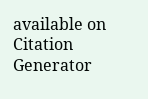available on
Citation Generator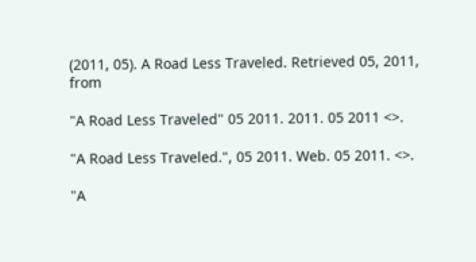(2011, 05). A Road Less Traveled. Retrieved 05, 2011, from

"A Road Less Traveled" 05 2011. 2011. 05 2011 <>.

"A Road Less Traveled.", 05 2011. Web. 05 2011. <>.

"A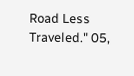Road Less Traveled." 05,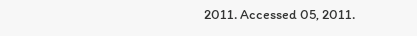2011. Accessed 05, 2011.